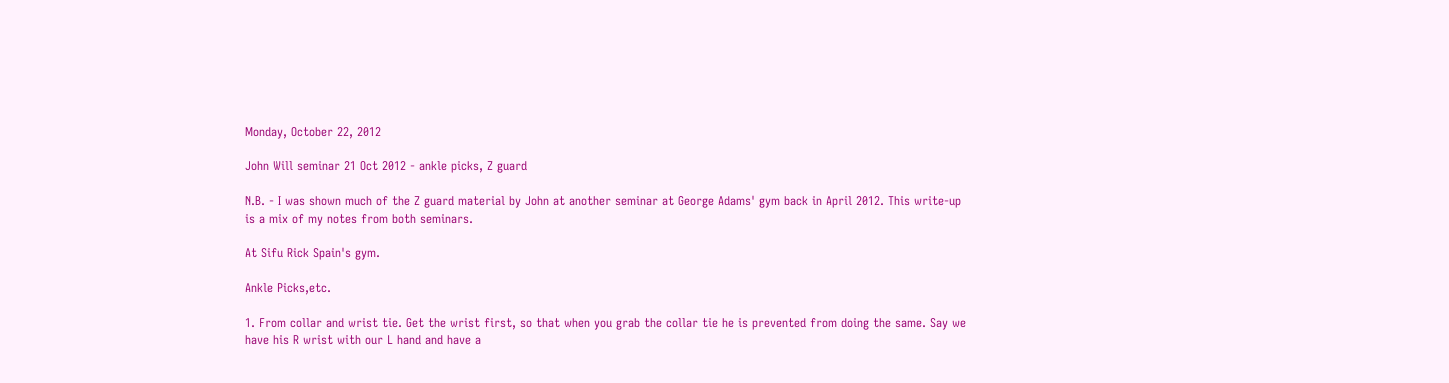Monday, October 22, 2012

John Will seminar 21 Oct 2012 - ankle picks, Z guard

N.B. - I was shown much of the Z guard material by John at another seminar at George Adams' gym back in April 2012. This write-up is a mix of my notes from both seminars.

At Sifu Rick Spain's gym.

Ankle Picks,etc.

1. From collar and wrist tie. Get the wrist first, so that when you grab the collar tie he is prevented from doing the same. Say we have his R wrist with our L hand and have a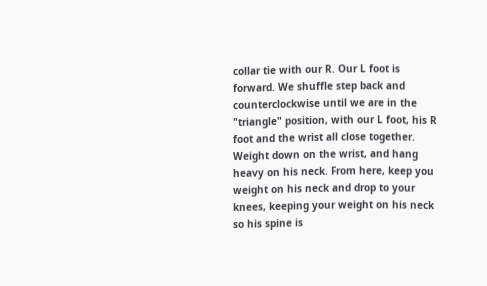collar tie with our R. Our L foot is forward. We shuffle step back and counterclockwise until we are in the "triangle" position, with our L foot, his R foot and the wrist all close together. Weight down on the wrist, and hang heavy on his neck. From here, keep you weight on his neck and drop to your knees, keeping your weight on his neck so his spine is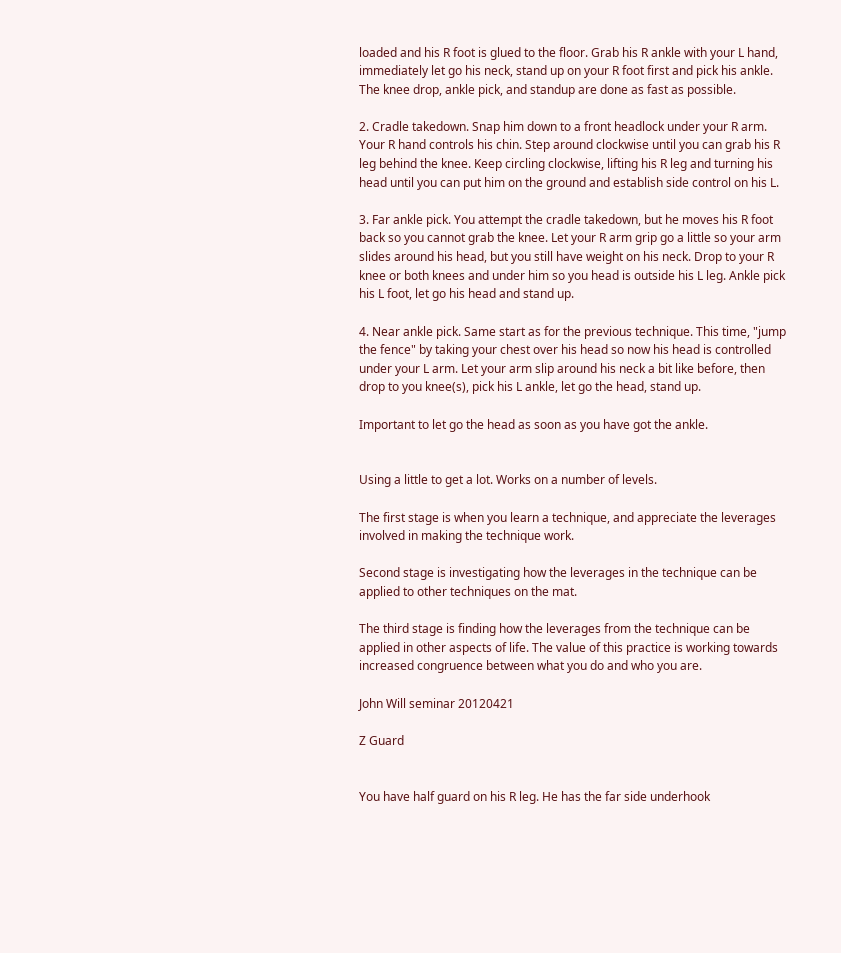loaded and his R foot is glued to the floor. Grab his R ankle with your L hand, immediately let go his neck, stand up on your R foot first and pick his ankle. The knee drop, ankle pick, and standup are done as fast as possible.

2. Cradle takedown. Snap him down to a front headlock under your R arm. Your R hand controls his chin. Step around clockwise until you can grab his R leg behind the knee. Keep circling clockwise, lifting his R leg and turning his head until you can put him on the ground and establish side control on his L.

3. Far ankle pick. You attempt the cradle takedown, but he moves his R foot back so you cannot grab the knee. Let your R arm grip go a little so your arm slides around his head, but you still have weight on his neck. Drop to your R knee or both knees and under him so you head is outside his L leg. Ankle pick his L foot, let go his head and stand up.

4. Near ankle pick. Same start as for the previous technique. This time, "jump the fence" by taking your chest over his head so now his head is controlled under your L arm. Let your arm slip around his neck a bit like before, then drop to you knee(s), pick his L ankle, let go the head, stand up.

Important to let go the head as soon as you have got the ankle.


Using a little to get a lot. Works on a number of levels.

The first stage is when you learn a technique, and appreciate the leverages involved in making the technique work.

Second stage is investigating how the leverages in the technique can be applied to other techniques on the mat.

The third stage is finding how the leverages from the technique can be applied in other aspects of life. The value of this practice is working towards increased congruence between what you do and who you are.

John Will seminar 20120421

Z Guard


You have half guard on his R leg. He has the far side underhook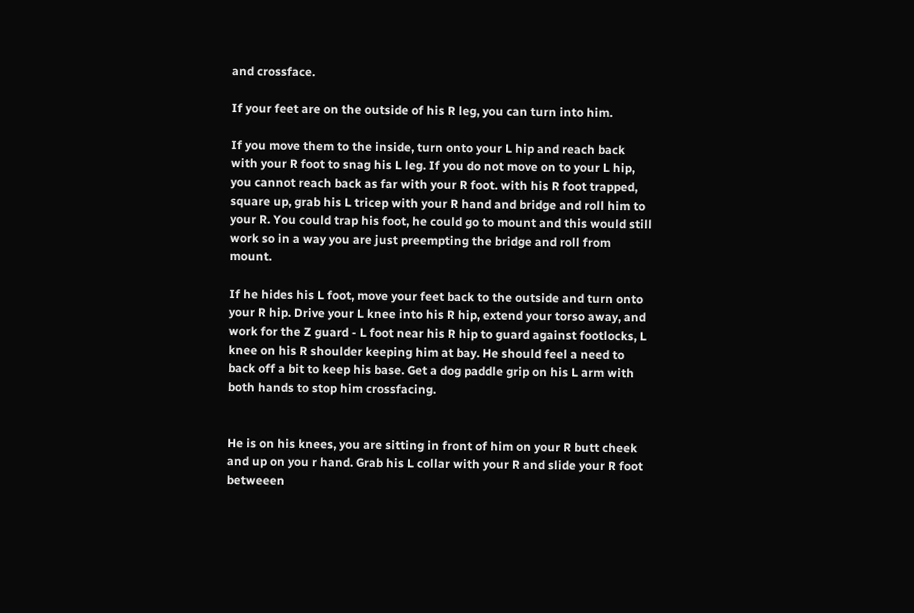and crossface.

If your feet are on the outside of his R leg, you can turn into him.

If you move them to the inside, turn onto your L hip and reach back with your R foot to snag his L leg. If you do not move on to your L hip, you cannot reach back as far with your R foot. with his R foot trapped, square up, grab his L tricep with your R hand and bridge and roll him to your R. You could trap his foot, he could go to mount and this would still work so in a way you are just preempting the bridge and roll from mount.

If he hides his L foot, move your feet back to the outside and turn onto your R hip. Drive your L knee into his R hip, extend your torso away, and work for the Z guard - L foot near his R hip to guard against footlocks, L knee on his R shoulder keeping him at bay. He should feel a need to back off a bit to keep his base. Get a dog paddle grip on his L arm with both hands to stop him crossfacing.


He is on his knees, you are sitting in front of him on your R butt cheek and up on you r hand. Grab his L collar with your R and slide your R foot betweeen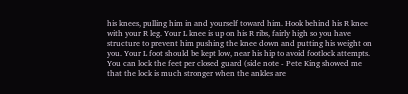his knees, pulling him in and yourself toward him. Hook behind his R knee with your R leg. Your L knee is up on his R ribs, fairly high so you have structure to prevent him pushing the knee down and putting his weight on you. Your L foot should be kept low, near his hip to avoid footlock attempts. You can lock the feet per closed guard (side note - Pete King showed me that the lock is much stronger when the ankles are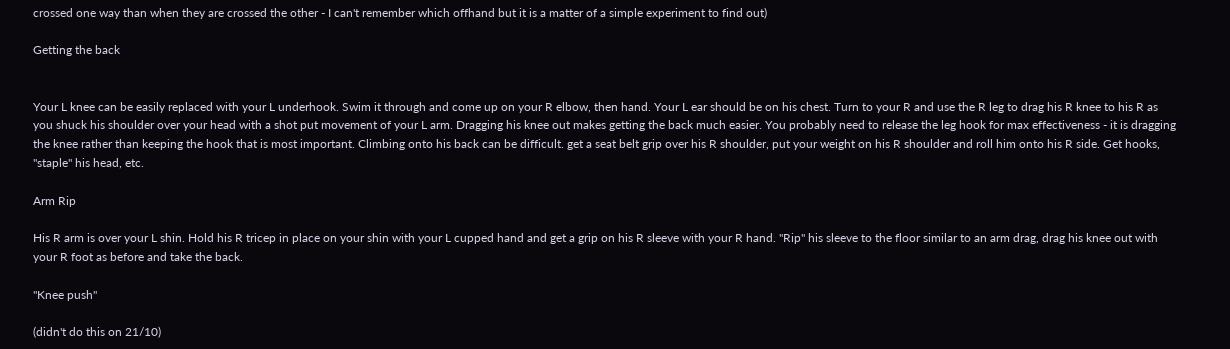crossed one way than when they are crossed the other - I can't remember which offhand but it is a matter of a simple experiment to find out)

Getting the back


Your L knee can be easily replaced with your L underhook. Swim it through and come up on your R elbow, then hand. Your L ear should be on his chest. Turn to your R and use the R leg to drag his R knee to his R as you shuck his shoulder over your head with a shot put movement of your L arm. Dragging his knee out makes getting the back much easier. You probably need to release the leg hook for max effectiveness - it is dragging the knee rather than keeping the hook that is most important. Climbing onto his back can be difficult. get a seat belt grip over his R shoulder, put your weight on his R shoulder and roll him onto his R side. Get hooks, "staple" his head, etc.

Arm Rip

His R arm is over your L shin. Hold his R tricep in place on your shin with your L cupped hand and get a grip on his R sleeve with your R hand. "Rip" his sleeve to the floor similar to an arm drag, drag his knee out with your R foot as before and take the back.

"Knee push"

(didn't do this on 21/10)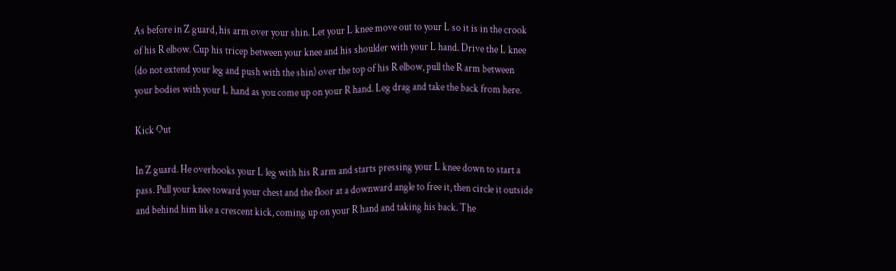As before in Z guard, his arm over your shin. Let your L knee move out to your L so it is in the crook of his R elbow. Cup his tricep between your knee and his shoulder with your L hand. Drive the L knee (do not extend your leg and push with the shin) over the top of his R elbow, pull the R arm between your bodies with your L hand as you come up on your R hand. Leg drag and take the back from here.

Kick Out

In Z guard. He overhooks your L leg with his R arm and starts pressing your L knee down to start a pass. Pull your knee toward your chest and the floor at a downward angle to free it, then circle it outside and behind him like a crescent kick, coming up on your R hand and taking his back. The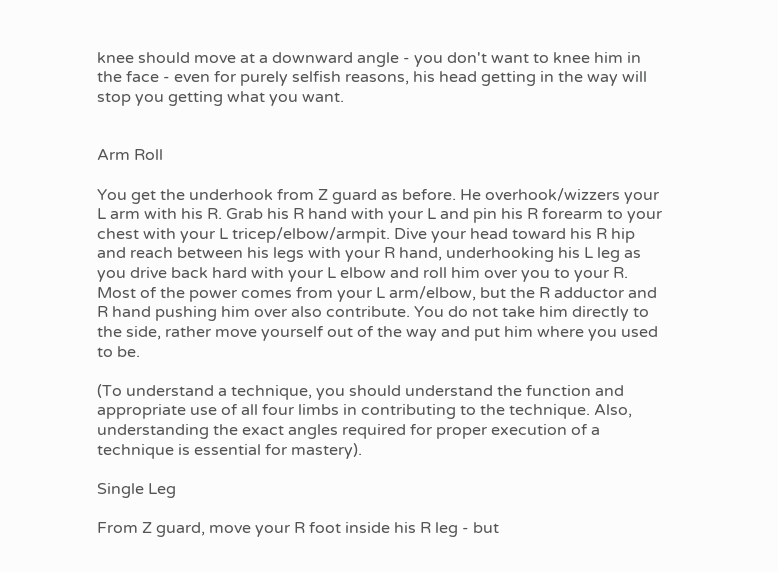knee should move at a downward angle - you don't want to knee him in the face - even for purely selfish reasons, his head getting in the way will stop you getting what you want.


Arm Roll

You get the underhook from Z guard as before. He overhook/wizzers your L arm with his R. Grab his R hand with your L and pin his R forearm to your chest with your L tricep/elbow/armpit. Dive your head toward his R hip and reach between his legs with your R hand, underhooking his L leg as you drive back hard with your L elbow and roll him over you to your R. Most of the power comes from your L arm/elbow, but the R adductor and R hand pushing him over also contribute. You do not take him directly to the side, rather move yourself out of the way and put him where you used to be.

(To understand a technique, you should understand the function and appropriate use of all four limbs in contributing to the technique. Also, understanding the exact angles required for proper execution of a technique is essential for mastery).

Single Leg

From Z guard, move your R foot inside his R leg - but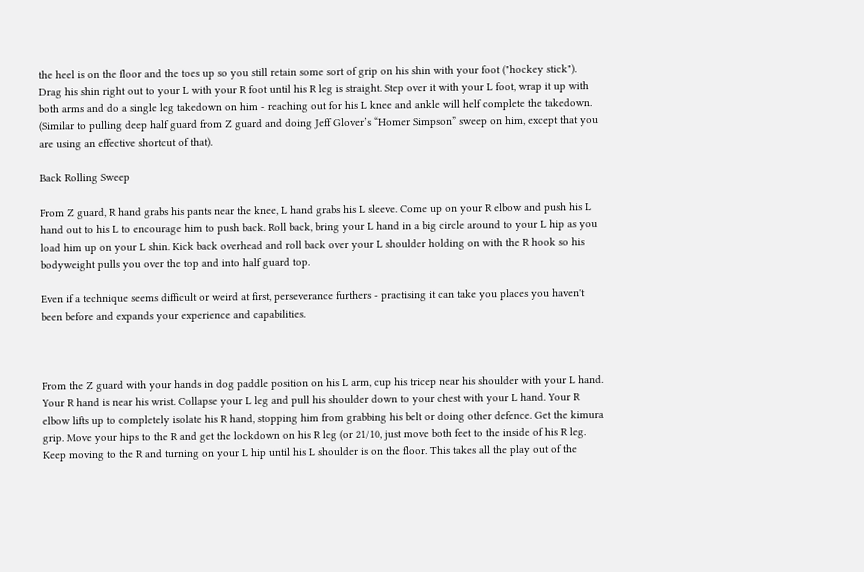the heel is on the floor and the toes up so you still retain some sort of grip on his shin with your foot ("hockey stick"). Drag his shin right out to your L with your R foot until his R leg is straight. Step over it with your L foot, wrap it up with both arms and do a single leg takedown on him - reaching out for his L knee and ankle will helf complete the takedown. (Similar to pulling deep half guard from Z guard and doing Jeff Glover’s “Homer Simpson” sweep on him, except that you are using an effective shortcut of that).

Back Rolling Sweep

From Z guard, R hand grabs his pants near the knee, L hand grabs his L sleeve. Come up on your R elbow and push his L hand out to his L to encourage him to push back. Roll back, bring your L hand in a big circle around to your L hip as you load him up on your L shin. Kick back overhead and roll back over your L shoulder holding on with the R hook so his bodyweight pulls you over the top and into half guard top.

Even if a technique seems difficult or weird at first, perseverance furthers - practising it can take you places you haven't been before and expands your experience and capabilities.



From the Z guard with your hands in dog paddle position on his L arm, cup his tricep near his shoulder with your L hand. Your R hand is near his wrist. Collapse your L leg and pull his shoulder down to your chest with your L hand. Your R elbow lifts up to completely isolate his R hand, stopping him from grabbing his belt or doing other defence. Get the kimura grip. Move your hips to the R and get the lockdown on his R leg (or 21/10, just move both feet to the inside of his R leg. Keep moving to the R and turning on your L hip until his L shoulder is on the floor. This takes all the play out of the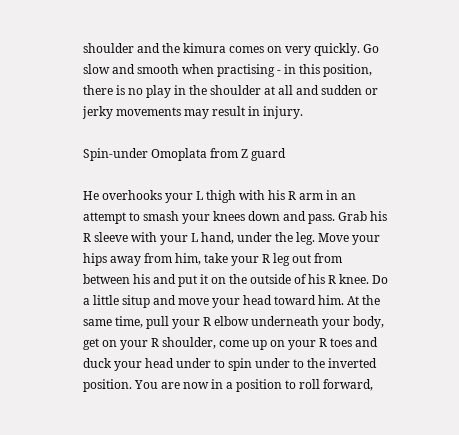shoulder and the kimura comes on very quickly. Go slow and smooth when practising - in this position, there is no play in the shoulder at all and sudden or jerky movements may result in injury.

Spin-under Omoplata from Z guard

He overhooks your L thigh with his R arm in an attempt to smash your knees down and pass. Grab his R sleeve with your L hand, under the leg. Move your hips away from him, take your R leg out from between his and put it on the outside of his R knee. Do a little situp and move your head toward him. At the same time, pull your R elbow underneath your body, get on your R shoulder, come up on your R toes and duck your head under to spin under to the inverted position. You are now in a position to roll forward,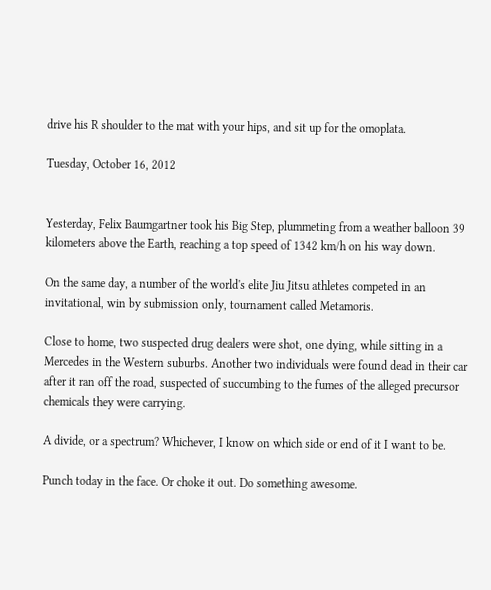drive his R shoulder to the mat with your hips, and sit up for the omoplata.

Tuesday, October 16, 2012


Yesterday, Felix Baumgartner took his Big Step, plummeting from a weather balloon 39 kilometers above the Earth, reaching a top speed of 1342 km/h on his way down.

On the same day, a number of the world's elite Jiu Jitsu athletes competed in an invitational, win by submission only, tournament called Metamoris.

Close to home, two suspected drug dealers were shot, one dying, while sitting in a Mercedes in the Western suburbs. Another two individuals were found dead in their car after it ran off the road, suspected of succumbing to the fumes of the alleged precursor chemicals they were carrying.

A divide, or a spectrum? Whichever, I know on which side or end of it I want to be.

Punch today in the face. Or choke it out. Do something awesome.